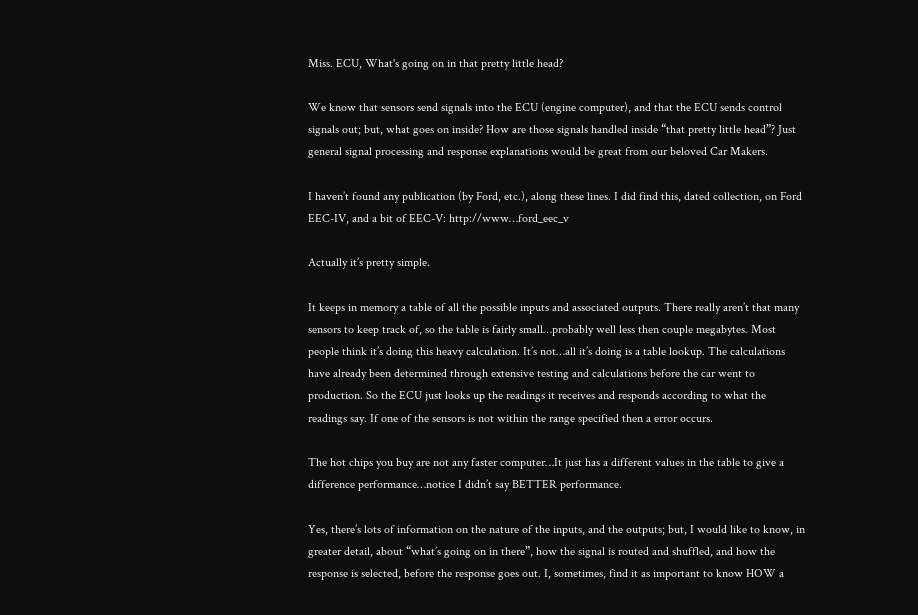Miss. ECU, What's going on in that pretty little head?

We know that sensors send signals into the ECU (engine computer), and that the ECU sends control signals out; but, what goes on inside? How are those signals handled inside “that pretty little head”? Just general signal processing and response explanations would be great from our beloved Car Makers.

I haven’t found any publication (by Ford, etc.), along these lines. I did find this, dated collection, on Ford EEC-IV, and a bit of EEC-V: http://www…ford_eec_v

Actually it’s pretty simple.

It keeps in memory a table of all the possible inputs and associated outputs. There really aren’t that many sensors to keep track of, so the table is fairly small…probably well less then couple megabytes. Most people think it’s doing this heavy calculation. It’s not…all it’s doing is a table lookup. The calculations have already been determined through extensive testing and calculations before the car went to production. So the ECU just looks up the readings it receives and responds according to what the readings say. If one of the sensors is not within the range specified then a error occurs.

The hot chips you buy are not any faster computer…It just has a different values in the table to give a difference performance…notice I didn’t say BETTER performance.

Yes, there’s lots of information on the nature of the inputs, and the outputs; but, I would like to know, in greater detail, about “what’s going on in there”, how the signal is routed and shuffled, and how the response is selected, before the response goes out. I, sometimes, find it as important to know HOW a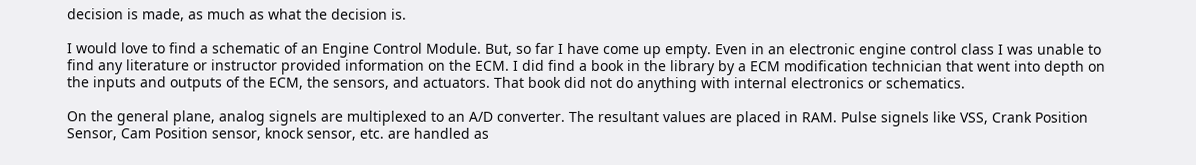decision is made, as much as what the decision is.

I would love to find a schematic of an Engine Control Module. But, so far I have come up empty. Even in an electronic engine control class I was unable to find any literature or instructor provided information on the ECM. I did find a book in the library by a ECM modification technician that went into depth on the inputs and outputs of the ECM, the sensors, and actuators. That book did not do anything with internal electronics or schematics.

On the general plane, analog signels are multiplexed to an A/D converter. The resultant values are placed in RAM. Pulse signels like VSS, Crank Position Sensor, Cam Position sensor, knock sensor, etc. are handled as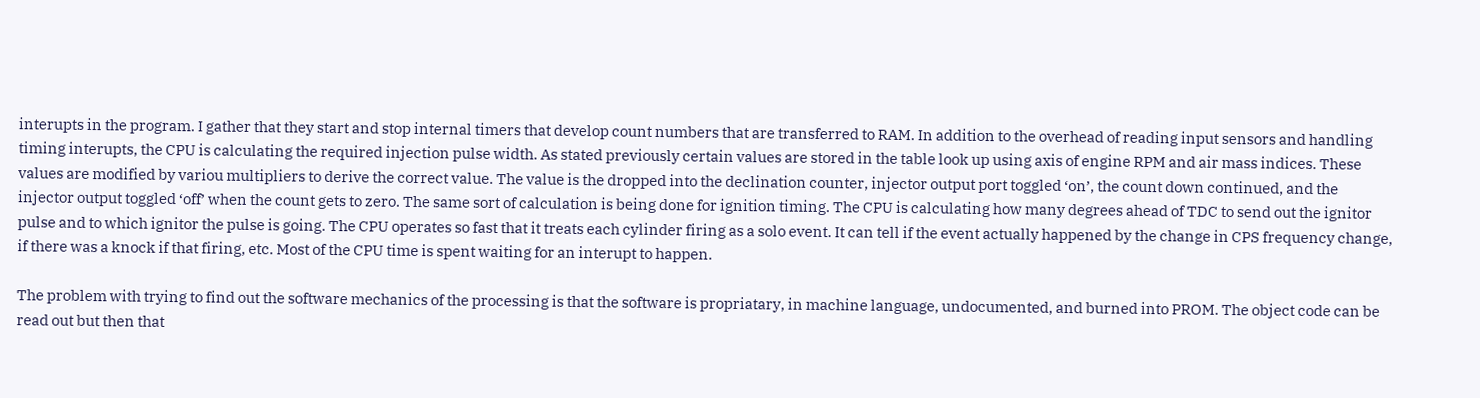interupts in the program. I gather that they start and stop internal timers that develop count numbers that are transferred to RAM. In addition to the overhead of reading input sensors and handling timing interupts, the CPU is calculating the required injection pulse width. As stated previously certain values are stored in the table look up using axis of engine RPM and air mass indices. These values are modified by variou multipliers to derive the correct value. The value is the dropped into the declination counter, injector output port toggled ‘on’, the count down continued, and the injector output toggled ‘off’ when the count gets to zero. The same sort of calculation is being done for ignition timing. The CPU is calculating how many degrees ahead of TDC to send out the ignitor pulse and to which ignitor the pulse is going. The CPU operates so fast that it treats each cylinder firing as a solo event. It can tell if the event actually happened by the change in CPS frequency change, if there was a knock if that firing, etc. Most of the CPU time is spent waiting for an interupt to happen.

The problem with trying to find out the software mechanics of the processing is that the software is propriatary, in machine language, undocumented, and burned into PROM. The object code can be read out but then that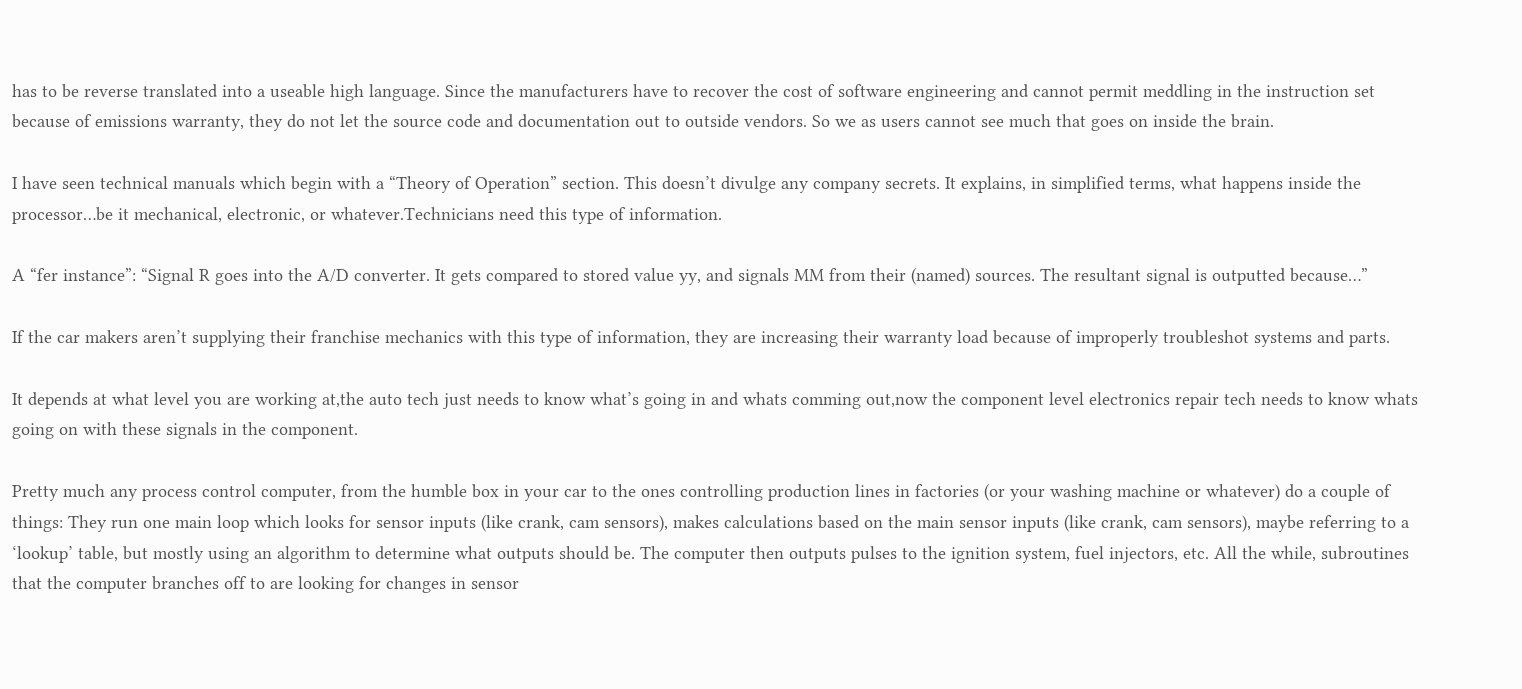has to be reverse translated into a useable high language. Since the manufacturers have to recover the cost of software engineering and cannot permit meddling in the instruction set because of emissions warranty, they do not let the source code and documentation out to outside vendors. So we as users cannot see much that goes on inside the brain.

I have seen technical manuals which begin with a “Theory of Operation” section. This doesn’t divulge any company secrets. It explains, in simplified terms, what happens inside the processor…be it mechanical, electronic, or whatever.Technicians need this type of information.

A “fer instance”: “Signal R goes into the A/D converter. It gets compared to stored value yy, and signals MM from their (named) sources. The resultant signal is outputted because…”

If the car makers aren’t supplying their franchise mechanics with this type of information, they are increasing their warranty load because of improperly troubleshot systems and parts.

It depends at what level you are working at,the auto tech just needs to know what’s going in and whats comming out,now the component level electronics repair tech needs to know whats going on with these signals in the component.

Pretty much any process control computer, from the humble box in your car to the ones controlling production lines in factories (or your washing machine or whatever) do a couple of things: They run one main loop which looks for sensor inputs (like crank, cam sensors), makes calculations based on the main sensor inputs (like crank, cam sensors), maybe referring to a ‘lookup’ table, but mostly using an algorithm to determine what outputs should be. The computer then outputs pulses to the ignition system, fuel injectors, etc. All the while, subroutines that the computer branches off to are looking for changes in sensor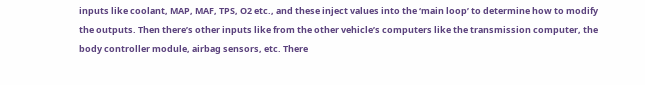inputs like coolant, MAP, MAF, TPS, O2 etc., and these inject values into the ‘main loop’ to determine how to modify the outputs. Then there’s other inputs like from the other vehicle’s computers like the transmission computer, the body controller module, airbag sensors, etc. There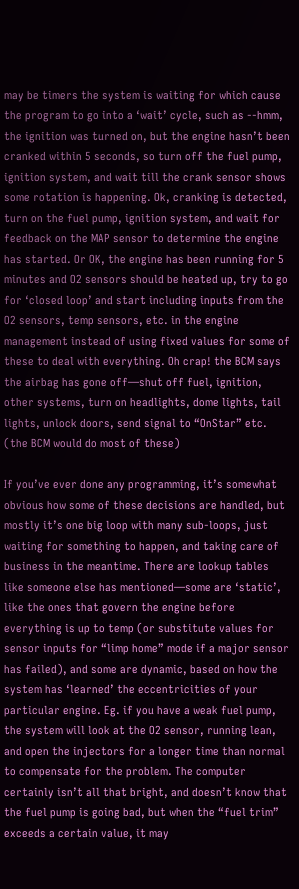may be timers the system is waiting for which cause the program to go into a ‘wait’ cycle, such as --hmm, the ignition was turned on, but the engine hasn’t been cranked within 5 seconds, so turn off the fuel pump, ignition system, and wait till the crank sensor shows some rotation is happening. Ok, cranking is detected, turn on the fuel pump, ignition system, and wait for feedback on the MAP sensor to determine the engine has started. Or OK, the engine has been running for 5 minutes and O2 sensors should be heated up, try to go for ‘closed loop’ and start including inputs from the O2 sensors, temp sensors, etc. in the engine management instead of using fixed values for some of these to deal with everything. Oh crap! the BCM says the airbag has gone off—shut off fuel, ignition, other systems, turn on headlights, dome lights, tail lights, unlock doors, send signal to “OnStar” etc. (the BCM would do most of these)

If you’ve ever done any programming, it’s somewhat obvious how some of these decisions are handled, but mostly it’s one big loop with many sub-loops, just waiting for something to happen, and taking care of business in the meantime. There are lookup tables like someone else has mentioned—some are ‘static’, like the ones that govern the engine before everything is up to temp (or substitute values for sensor inputs for “limp home” mode if a major sensor has failed), and some are dynamic, based on how the system has ‘learned’ the eccentricities of your particular engine. Eg. if you have a weak fuel pump, the system will look at the O2 sensor, running lean, and open the injectors for a longer time than normal to compensate for the problem. The computer certainly isn’t all that bright, and doesn’t know that the fuel pump is going bad, but when the “fuel trim” exceeds a certain value, it may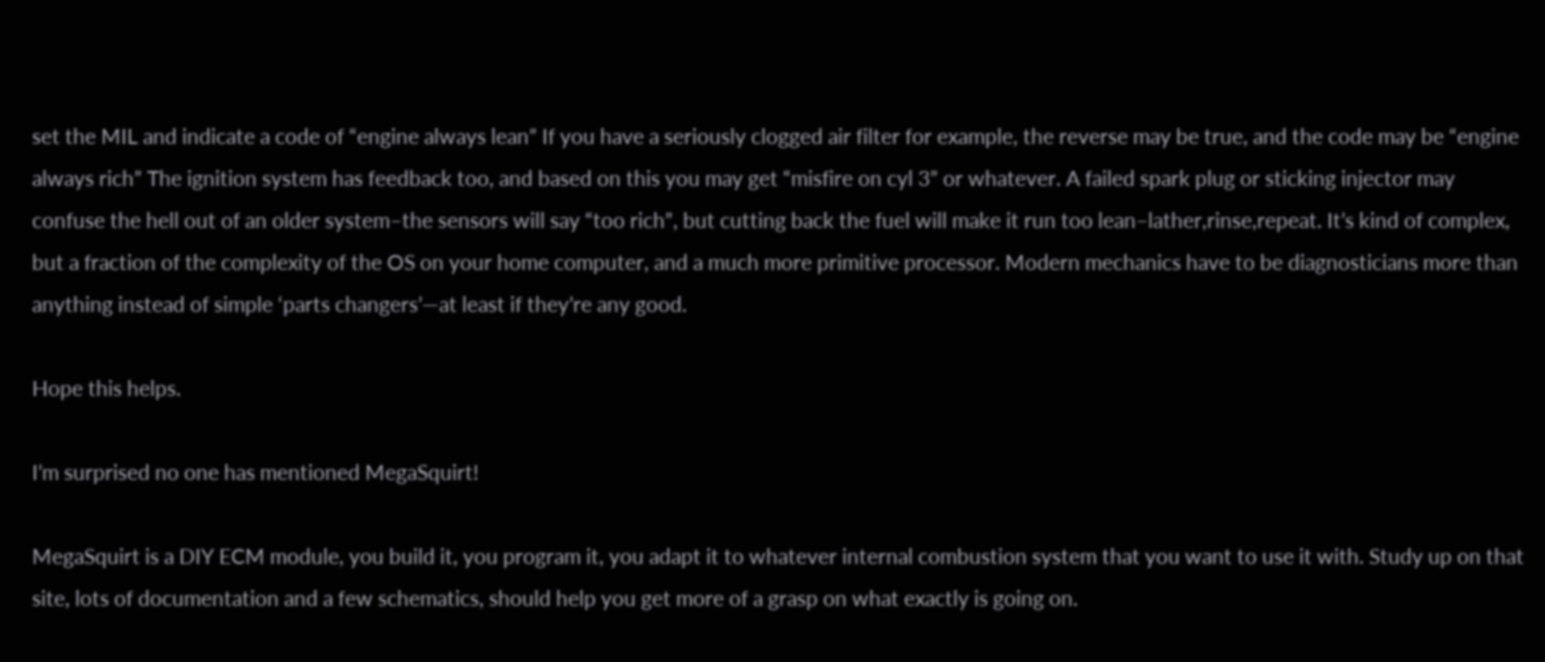set the MIL and indicate a code of “engine always lean” If you have a seriously clogged air filter for example, the reverse may be true, and the code may be “engine always rich” The ignition system has feedback too, and based on this you may get “misfire on cyl 3” or whatever. A failed spark plug or sticking injector may confuse the hell out of an older system–the sensors will say “too rich”, but cutting back the fuel will make it run too lean–lather,rinse,repeat. It’s kind of complex, but a fraction of the complexity of the OS on your home computer, and a much more primitive processor. Modern mechanics have to be diagnosticians more than anything instead of simple ‘parts changers’—at least if they’re any good.

Hope this helps.

I’m surprised no one has mentioned MegaSquirt!

MegaSquirt is a DIY ECM module, you build it, you program it, you adapt it to whatever internal combustion system that you want to use it with. Study up on that site, lots of documentation and a few schematics, should help you get more of a grasp on what exactly is going on.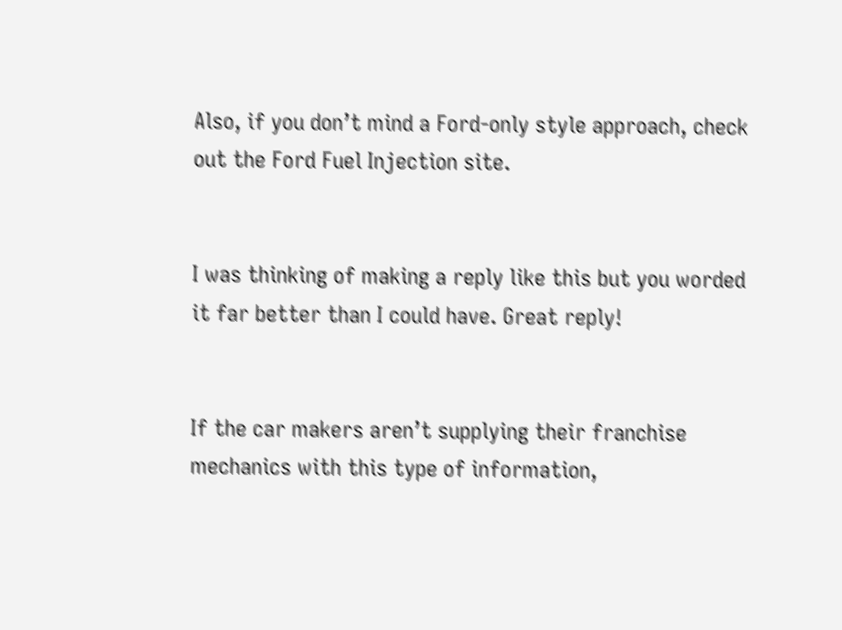Also, if you don’t mind a Ford-only style approach, check out the Ford Fuel Injection site.


I was thinking of making a reply like this but you worded it far better than I could have. Great reply!


If the car makers aren’t supplying their franchise mechanics with this type of information,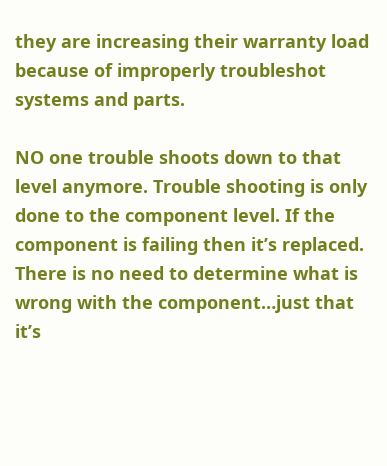they are increasing their warranty load because of improperly troubleshot systems and parts.

NO one trouble shoots down to that level anymore. Trouble shooting is only done to the component level. If the component is failing then it’s replaced. There is no need to determine what is wrong with the component…just that it’s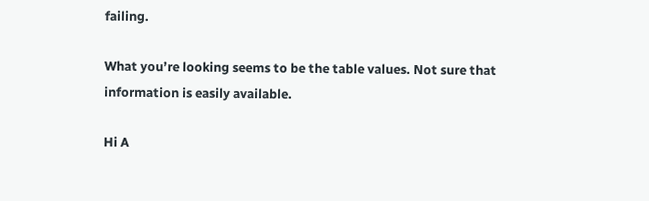failing.

What you’re looking seems to be the table values. Not sure that information is easily available.

Hi A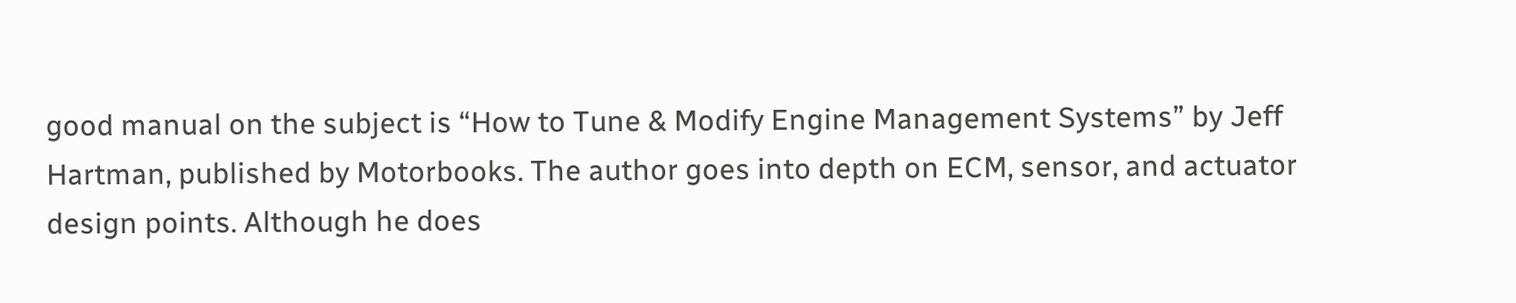good manual on the subject is “How to Tune & Modify Engine Management Systems” by Jeff Hartman, published by Motorbooks. The author goes into depth on ECM, sensor, and actuator design points. Although he does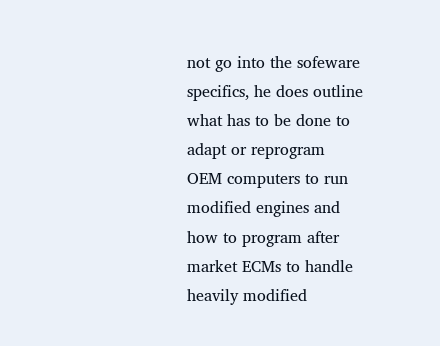not go into the sofeware specifics, he does outline what has to be done to adapt or reprogram OEM computers to run modified engines and how to program after market ECMs to handle heavily modified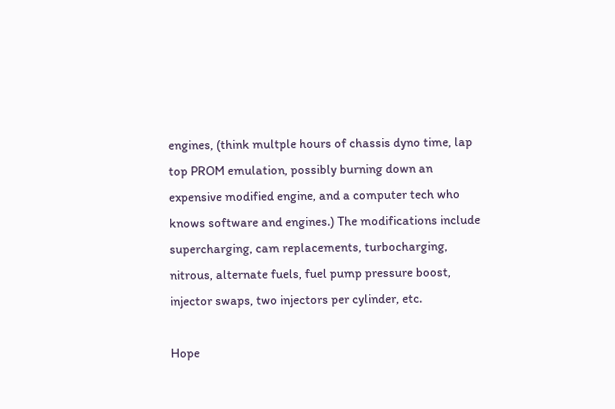engines, (think multple hours of chassis dyno time, lap top PROM emulation, possibly burning down an expensive modified engine, and a computer tech who knows software and engines.) The modifications include supercharging, cam replacements, turbocharging, nitrous, alternate fuels, fuel pump pressure boost, injector swaps, two injectors per cylinder, etc.

Hope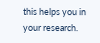this helps you in your research.